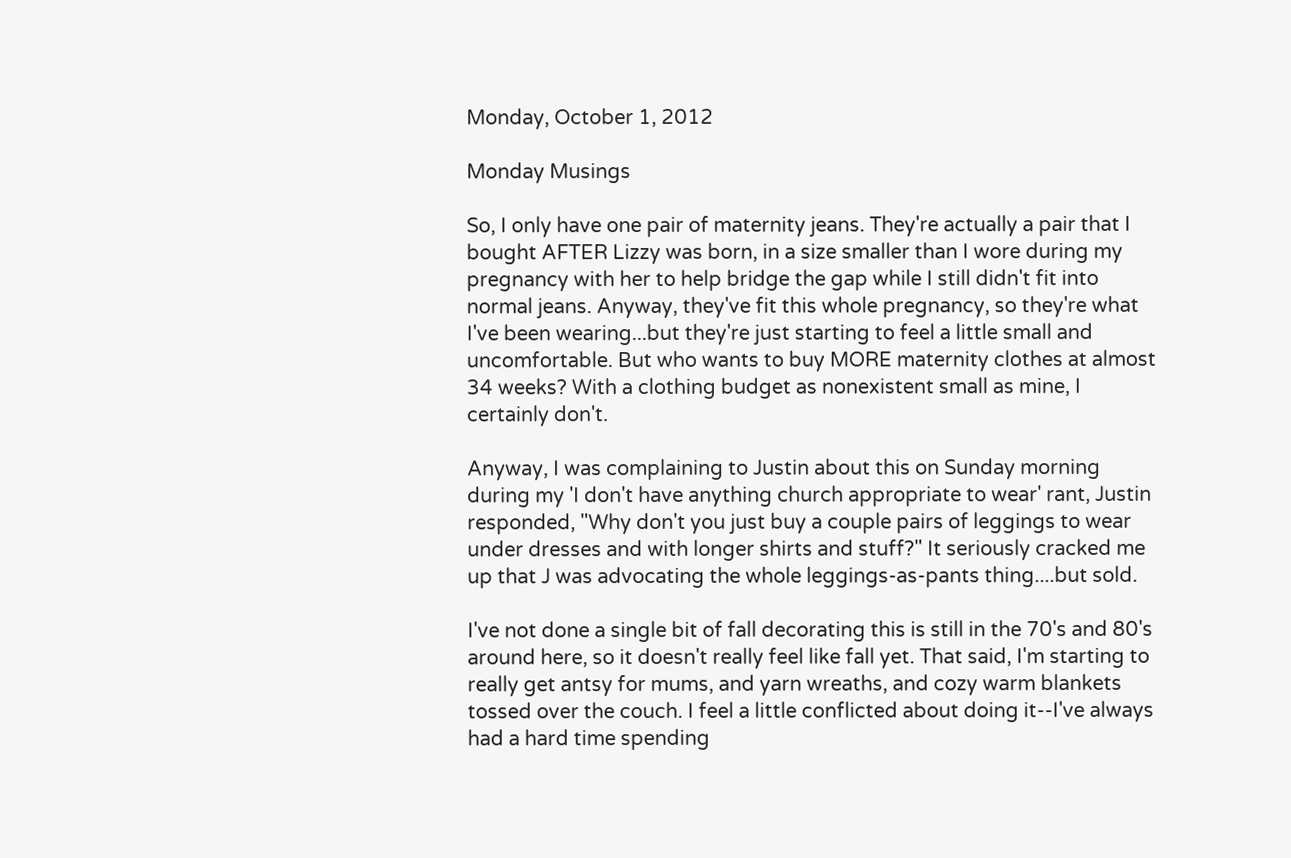Monday, October 1, 2012

Monday Musings

So, I only have one pair of maternity jeans. They're actually a pair that I bought AFTER Lizzy was born, in a size smaller than I wore during my pregnancy with her to help bridge the gap while I still didn't fit into normal jeans. Anyway, they've fit this whole pregnancy, so they're what I've been wearing...but they're just starting to feel a little small and uncomfortable. But who wants to buy MORE maternity clothes at almost 34 weeks? With a clothing budget as nonexistent small as mine, I certainly don't.

Anyway, I was complaining to Justin about this on Sunday morning during my 'I don't have anything church appropriate to wear' rant, Justin responded, "Why don't you just buy a couple pairs of leggings to wear under dresses and with longer shirts and stuff?" It seriously cracked me up that J was advocating the whole leggings-as-pants thing....but sold.

I've not done a single bit of fall decorating this is still in the 70's and 80's around here, so it doesn't really feel like fall yet. That said, I'm starting to really get antsy for mums, and yarn wreaths, and cozy warm blankets tossed over the couch. I feel a little conflicted about doing it--I've always had a hard time spending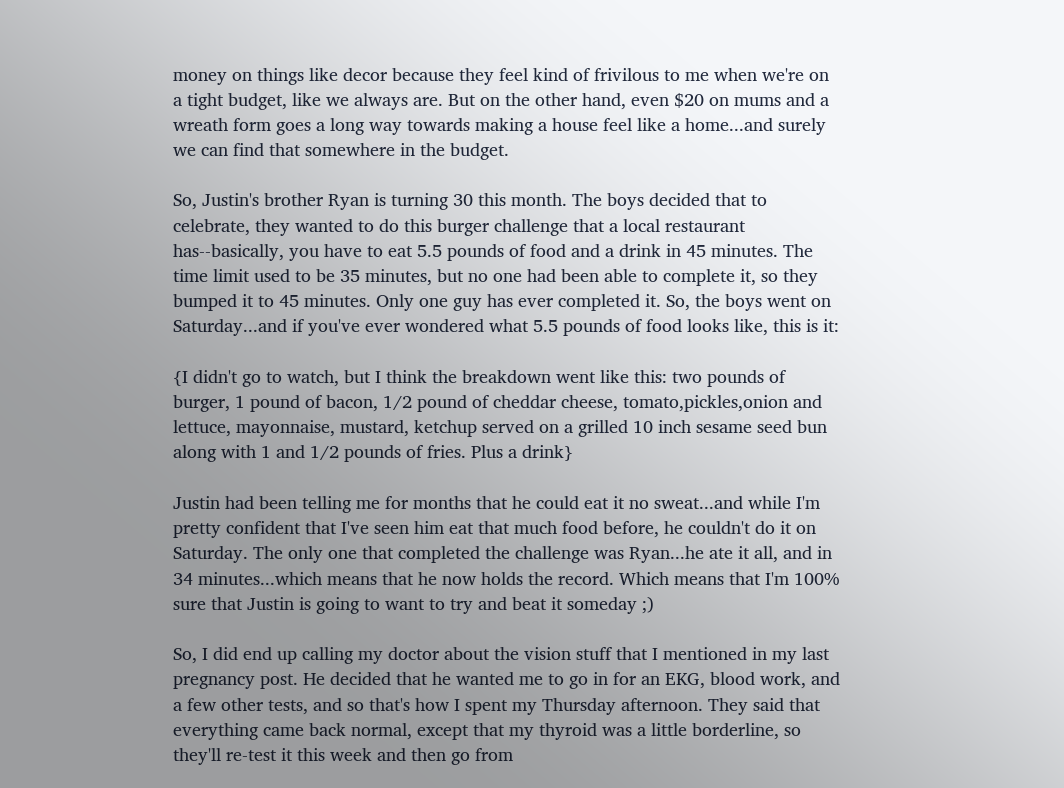money on things like decor because they feel kind of frivilous to me when we're on a tight budget, like we always are. But on the other hand, even $20 on mums and a wreath form goes a long way towards making a house feel like a home...and surely we can find that somewhere in the budget.

So, Justin's brother Ryan is turning 30 this month. The boys decided that to celebrate, they wanted to do this burger challenge that a local restaurant has--basically, you have to eat 5.5 pounds of food and a drink in 45 minutes. The time limit used to be 35 minutes, but no one had been able to complete it, so they bumped it to 45 minutes. Only one guy has ever completed it. So, the boys went on Saturday...and if you've ever wondered what 5.5 pounds of food looks like, this is it:

{I didn't go to watch, but I think the breakdown went like this: two pounds of burger, 1 pound of bacon, 1/2 pound of cheddar cheese, tomato,pickles,onion and lettuce, mayonnaise, mustard, ketchup served on a grilled 10 inch sesame seed bun along with 1 and 1/2 pounds of fries. Plus a drink}

Justin had been telling me for months that he could eat it no sweat...and while I'm pretty confident that I've seen him eat that much food before, he couldn't do it on Saturday. The only one that completed the challenge was Ryan...he ate it all, and in 34 minutes...which means that he now holds the record. Which means that I'm 100% sure that Justin is going to want to try and beat it someday ;)

So, I did end up calling my doctor about the vision stuff that I mentioned in my last pregnancy post. He decided that he wanted me to go in for an EKG, blood work, and a few other tests, and so that's how I spent my Thursday afternoon. They said that everything came back normal, except that my thyroid was a little borderline, so they'll re-test it this week and then go from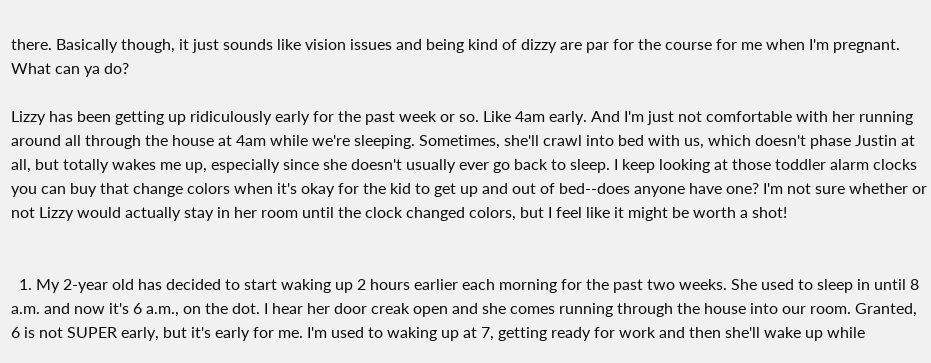there. Basically though, it just sounds like vision issues and being kind of dizzy are par for the course for me when I'm pregnant. What can ya do?

Lizzy has been getting up ridiculously early for the past week or so. Like 4am early. And I'm just not comfortable with her running around all through the house at 4am while we're sleeping. Sometimes, she'll crawl into bed with us, which doesn't phase Justin at all, but totally wakes me up, especially since she doesn't usually ever go back to sleep. I keep looking at those toddler alarm clocks you can buy that change colors when it's okay for the kid to get up and out of bed--does anyone have one? I'm not sure whether or not Lizzy would actually stay in her room until the clock changed colors, but I feel like it might be worth a shot!


  1. My 2-year old has decided to start waking up 2 hours earlier each morning for the past two weeks. She used to sleep in until 8 a.m. and now it's 6 a.m., on the dot. I hear her door creak open and she comes running through the house into our room. Granted, 6 is not SUPER early, but it's early for me. I'm used to waking up at 7, getting ready for work and then she'll wake up while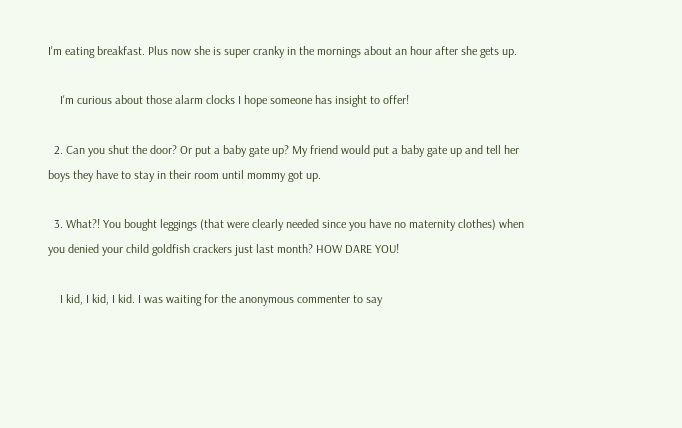I'm eating breakfast. Plus now she is super cranky in the mornings about an hour after she gets up.

    I'm curious about those alarm clocks I hope someone has insight to offer!

  2. Can you shut the door? Or put a baby gate up? My friend would put a baby gate up and tell her boys they have to stay in their room until mommy got up.

  3. What?! You bought leggings (that were clearly needed since you have no maternity clothes) when you denied your child goldfish crackers just last month? HOW DARE YOU!

    I kid, I kid, I kid. I was waiting for the anonymous commenter to say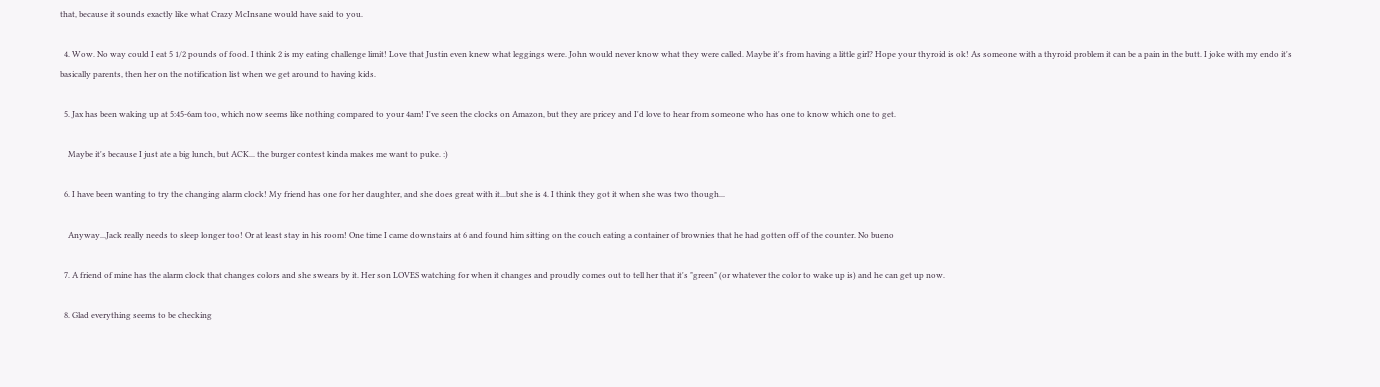that, because it sounds exactly like what Crazy McInsane would have said to you.

  4. Wow. No way could I eat 5 1/2 pounds of food. I think 2 is my eating challenge limit! Love that Justin even knew what leggings were. John would never know what they were called. Maybe it's from having a little girl? Hope your thyroid is ok! As someone with a thyroid problem it can be a pain in the butt. I joke with my endo it's basically parents, then her on the notification list when we get around to having kids.

  5. Jax has been waking up at 5:45-6am too, which now seems like nothing compared to your 4am! I've seen the clocks on Amazon, but they are pricey and I'd love to hear from someone who has one to know which one to get.

    Maybe it's because I just ate a big lunch, but ACK... the burger contest kinda makes me want to puke. :)

  6. I have been wanting to try the changing alarm clock! My friend has one for her daughter, and she does great with it...but she is 4. I think they got it when she was two though...

    Anyway...Jack really needs to sleep longer too! Or at least stay in his room! One time I came downstairs at 6 and found him sitting on the couch eating a container of brownies that he had gotten off of the counter. No bueno

  7. A friend of mine has the alarm clock that changes colors and she swears by it. Her son LOVES watching for when it changes and proudly comes out to tell her that it's "green" (or whatever the color to wake up is) and he can get up now.

  8. Glad everything seems to be checking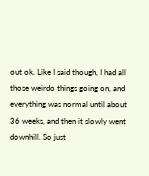out ok. Like I said though, I had all those weirdo things going on, and everything was normal until about 36 weeks, and then it slowly went downhill. So just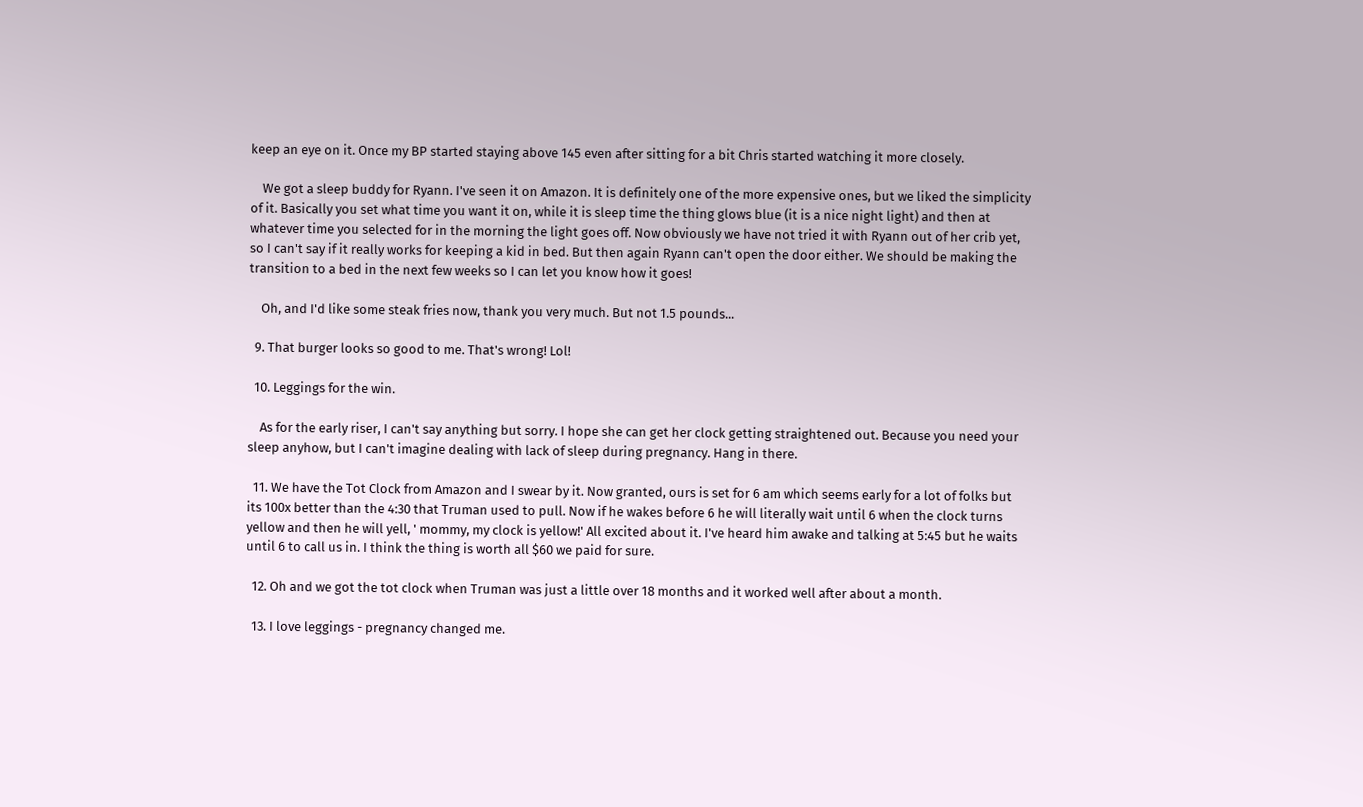keep an eye on it. Once my BP started staying above 145 even after sitting for a bit Chris started watching it more closely.

    We got a sleep buddy for Ryann. I've seen it on Amazon. It is definitely one of the more expensive ones, but we liked the simplicity of it. Basically you set what time you want it on, while it is sleep time the thing glows blue (it is a nice night light) and then at whatever time you selected for in the morning the light goes off. Now obviously we have not tried it with Ryann out of her crib yet, so I can't say if it really works for keeping a kid in bed. But then again Ryann can't open the door either. We should be making the transition to a bed in the next few weeks so I can let you know how it goes!

    Oh, and I'd like some steak fries now, thank you very much. But not 1.5 pounds...

  9. That burger looks so good to me. That's wrong! Lol!

  10. Leggings for the win.

    As for the early riser, I can't say anything but sorry. I hope she can get her clock getting straightened out. Because you need your sleep anyhow, but I can't imagine dealing with lack of sleep during pregnancy. Hang in there.

  11. We have the Tot Clock from Amazon and I swear by it. Now granted, ours is set for 6 am which seems early for a lot of folks but its 100x better than the 4:30 that Truman used to pull. Now if he wakes before 6 he will literally wait until 6 when the clock turns yellow and then he will yell, ' mommy, my clock is yellow!' All excited about it. I've heard him awake and talking at 5:45 but he waits until 6 to call us in. I think the thing is worth all $60 we paid for sure.

  12. Oh and we got the tot clock when Truman was just a little over 18 months and it worked well after about a month.

  13. I love leggings - pregnancy changed me.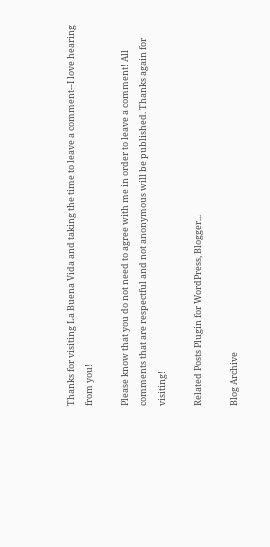Thanks for visiting La Buena Vida and taking the time to leave a comment--I love hearing from you!

Please know that you do not need to agree with me in order to leave a comment! All comments that are respectful and not anonymous will be published. Thanks again for visiting!

Related Posts Plugin for WordPress, Blogger...

Blog Archive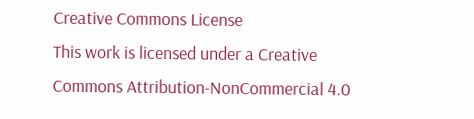Creative Commons License
This work is licensed under a Creative Commons Attribution-NonCommercial 4.0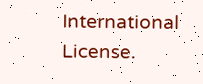International License.